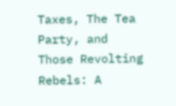Taxes, The Tea Party, and Those Revolting Rebels: A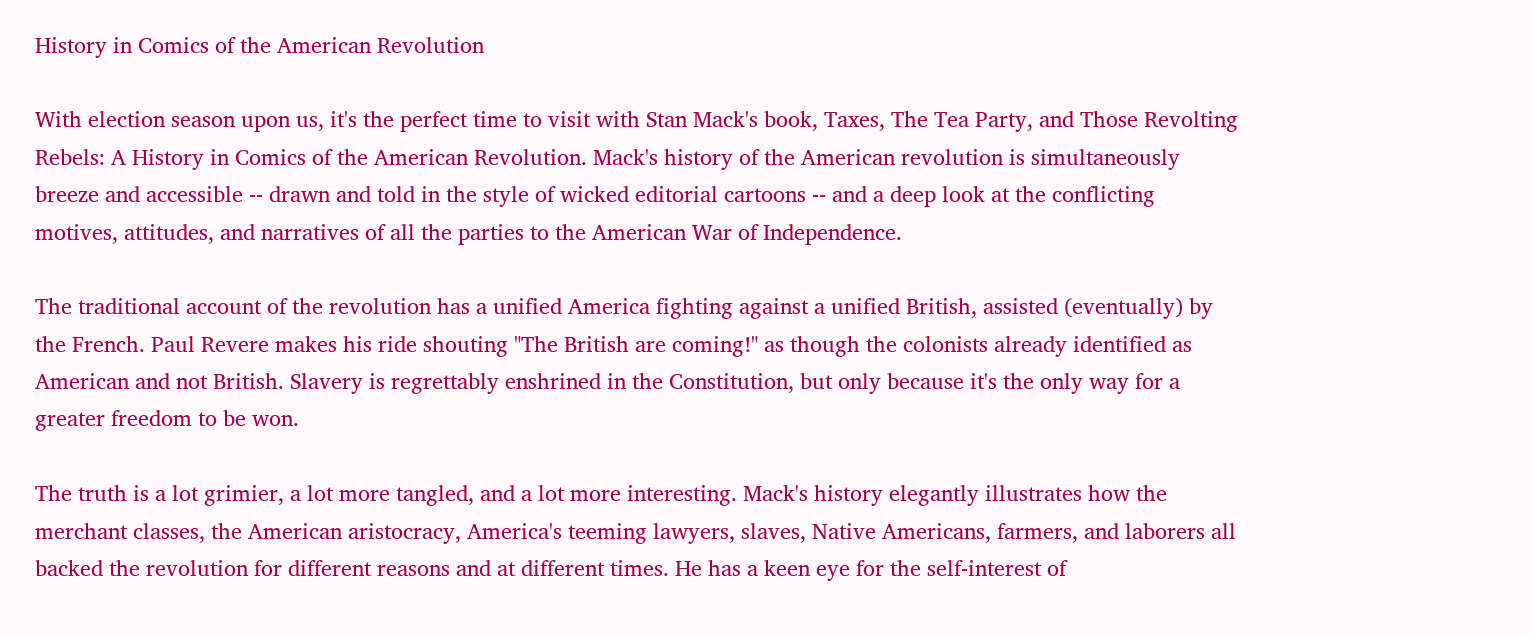History in Comics of the American Revolution

With election season upon us, it's the perfect time to visit with Stan Mack's book, Taxes, The Tea Party, and Those Revolting Rebels: A History in Comics of the American Revolution. Mack's history of the American revolution is simultaneously breeze and accessible -- drawn and told in the style of wicked editorial cartoons -- and a deep look at the conflicting motives, attitudes, and narratives of all the parties to the American War of Independence.

The traditional account of the revolution has a unified America fighting against a unified British, assisted (eventually) by the French. Paul Revere makes his ride shouting "The British are coming!" as though the colonists already identified as American and not British. Slavery is regrettably enshrined in the Constitution, but only because it's the only way for a greater freedom to be won.

The truth is a lot grimier, a lot more tangled, and a lot more interesting. Mack's history elegantly illustrates how the merchant classes, the American aristocracy, America's teeming lawyers, slaves, Native Americans, farmers, and laborers all backed the revolution for different reasons and at different times. He has a keen eye for the self-interest of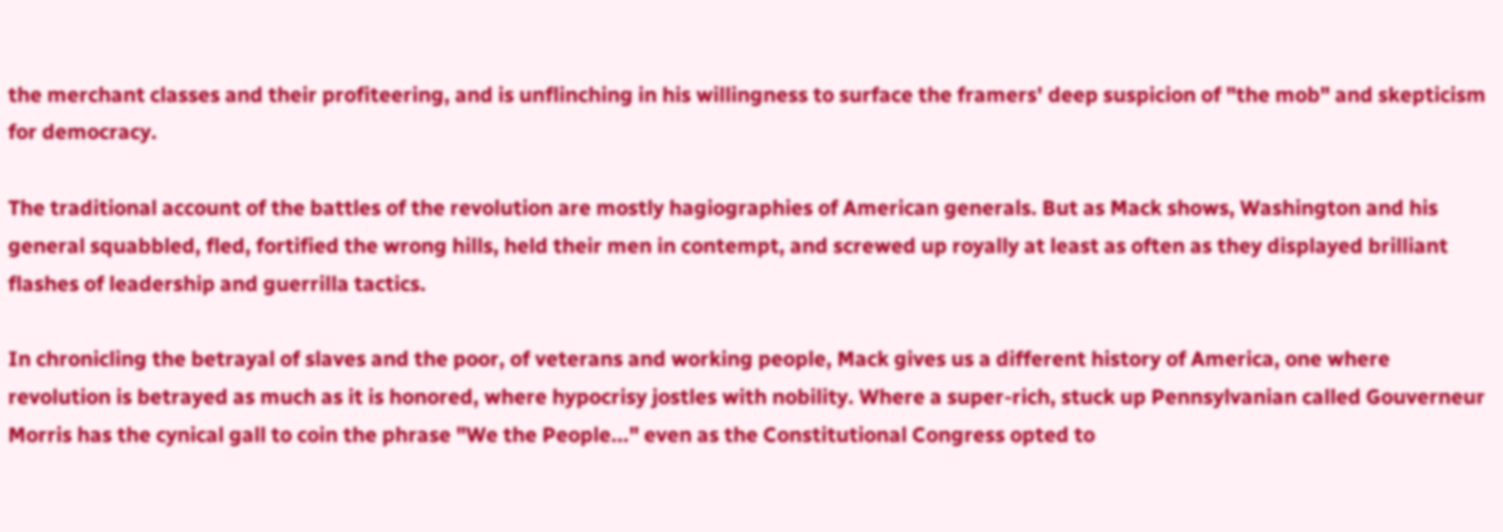the merchant classes and their profiteering, and is unflinching in his willingness to surface the framers' deep suspicion of "the mob" and skepticism for democracy.

The traditional account of the battles of the revolution are mostly hagiographies of American generals. But as Mack shows, Washington and his general squabbled, fled, fortified the wrong hills, held their men in contempt, and screwed up royally at least as often as they displayed brilliant flashes of leadership and guerrilla tactics.

In chronicling the betrayal of slaves and the poor, of veterans and working people, Mack gives us a different history of America, one where revolution is betrayed as much as it is honored, where hypocrisy jostles with nobility. Where a super-rich, stuck up Pennsylvanian called Gouverneur Morris has the cynical gall to coin the phrase "We the People..." even as the Constitutional Congress opted to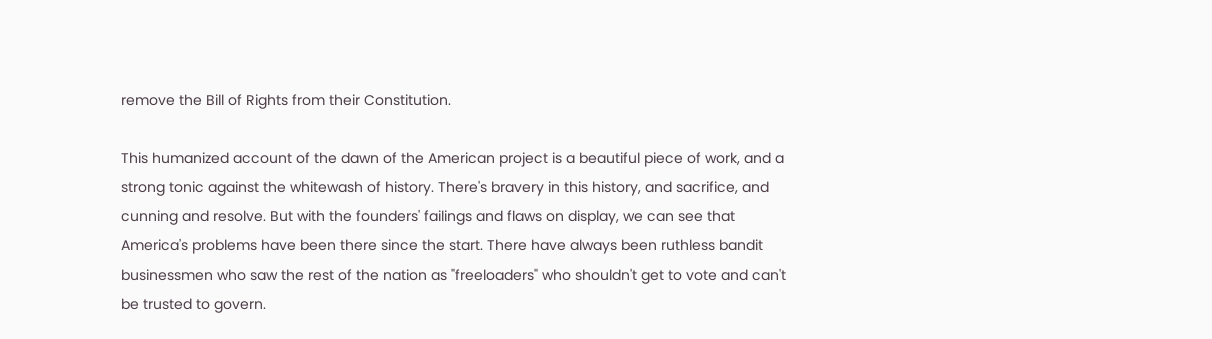remove the Bill of Rights from their Constitution.

This humanized account of the dawn of the American project is a beautiful piece of work, and a strong tonic against the whitewash of history. There's bravery in this history, and sacrifice, and cunning and resolve. But with the founders' failings and flaws on display, we can see that America's problems have been there since the start. There have always been ruthless bandit businessmen who saw the rest of the nation as "freeloaders" who shouldn't get to vote and can't be trusted to govern.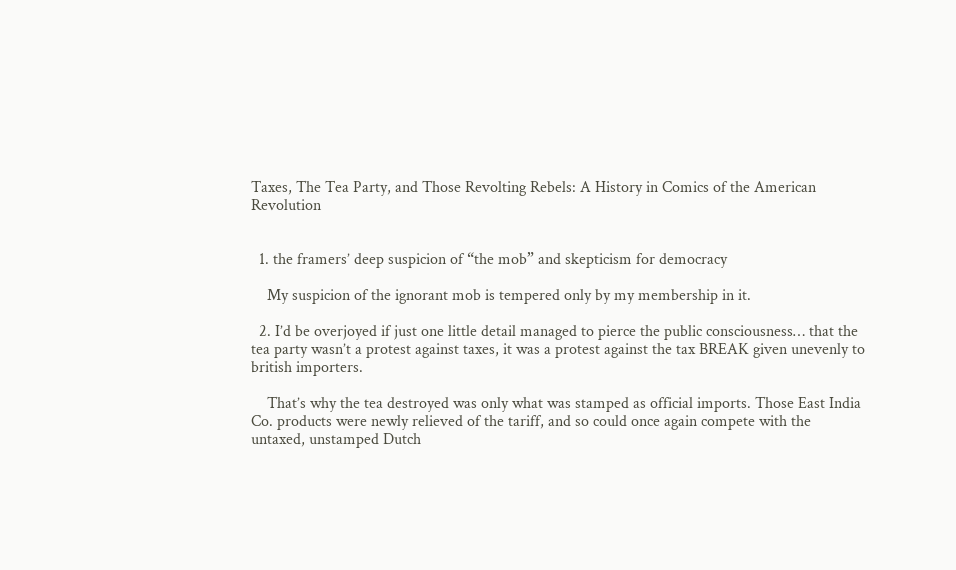Taxes, The Tea Party, and Those Revolting Rebels: A History in Comics of the American Revolution


  1. the framers’ deep suspicion of “the mob” and skepticism for democracy

    My suspicion of the ignorant mob is tempered only by my membership in it.

  2. I’d be overjoyed if just one little detail managed to pierce the public consciousness… that the tea party wasn’t a protest against taxes, it was a protest against the tax BREAK given unevenly to british importers.

    That’s why the tea destroyed was only what was stamped as official imports. Those East India Co. products were newly relieved of the tariff, and so could once again compete with the untaxed, unstamped Dutch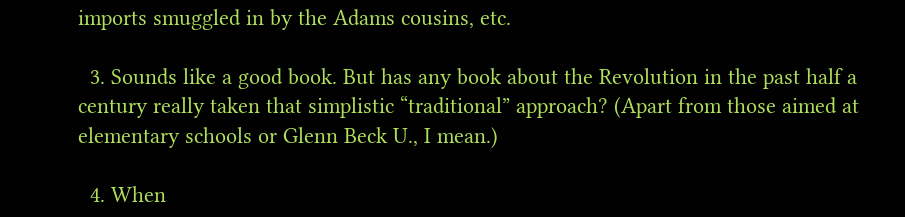imports smuggled in by the Adams cousins, etc.

  3. Sounds like a good book. But has any book about the Revolution in the past half a century really taken that simplistic “traditional” approach? (Apart from those aimed at elementary schools or Glenn Beck U., I mean.)

  4. When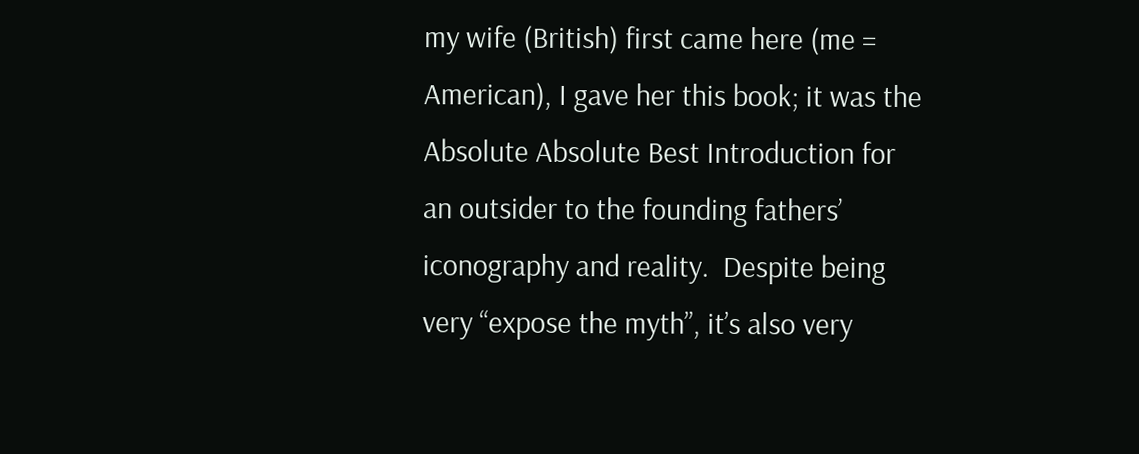my wife (British) first came here (me = American), I gave her this book; it was the Absolute Absolute Best Introduction for an outsider to the founding fathers’ iconography and reality.  Despite being very “expose the myth”, it’s also very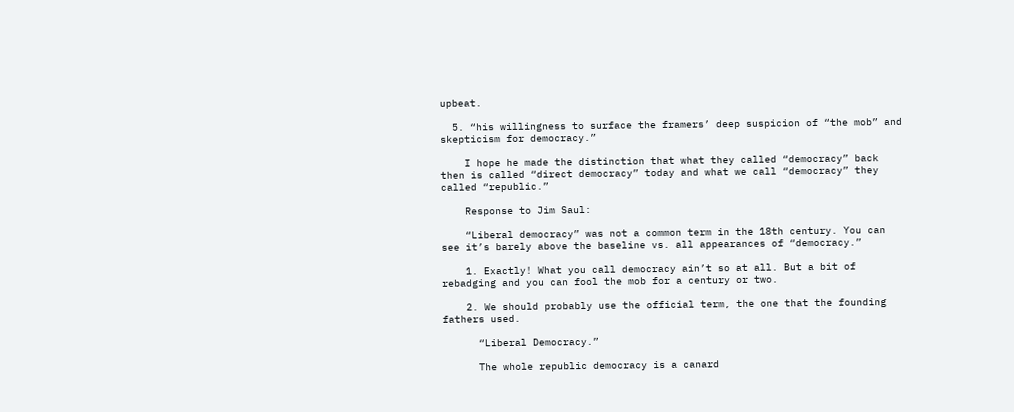upbeat.

  5. “his willingness to surface the framers’ deep suspicion of “the mob” and skepticism for democracy.”

    I hope he made the distinction that what they called “democracy” back then is called “direct democracy” today and what we call “democracy” they called “republic.”

    Response to Jim Saul:

    “Liberal democracy” was not a common term in the 18th century. You can see it’s barely above the baseline vs. all appearances of “democracy.”

    1. Exactly! What you call democracy ain’t so at all. But a bit of rebadging and you can fool the mob for a century or two.

    2. We should probably use the official term, the one that the founding fathers used.

      “Liberal Democracy.”

      The whole republic democracy is a canard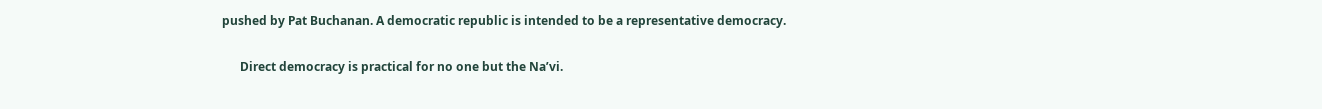pushed by Pat Buchanan. A democratic republic is intended to be a representative democracy.

      Direct democracy is practical for no one but the Na’vi.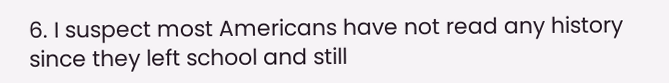6. I suspect most Americans have not read any history since they left school and still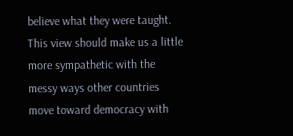believe what they were taught.  This view should make us a little more sympathetic with the messy ways other countries move toward democracy with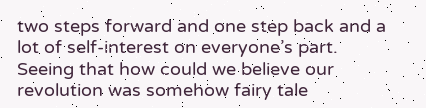two steps forward and one step back and a lot of self-interest on everyone’s part.  Seeing that how could we believe our revolution was somehow fairy tale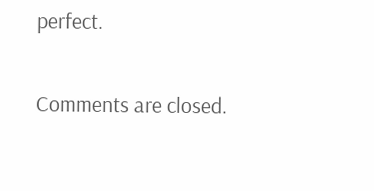perfect.

Comments are closed.